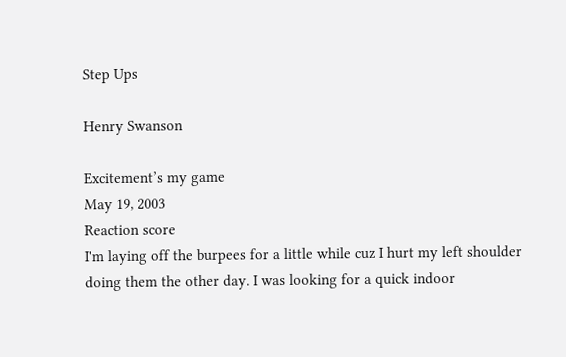Step Ups

Henry Swanson

Excitement’s my game
May 19, 2003
Reaction score
I'm laying off the burpees for a little while cuz I hurt my left shoulder doing them the other day. I was looking for a quick indoor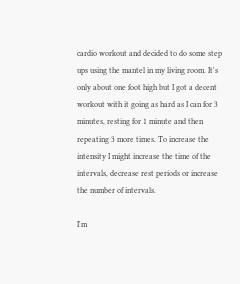cardio workout and decided to do some step ups using the mantel in my living room. It's only about one foot high but I got a decent workout with it going as hard as I can for 3 minutes, resting for 1 minute and then repeating 3 more times. To increase the intensity I might increase the time of the intervals, decrease rest periods or increase the number of intervals.

I'm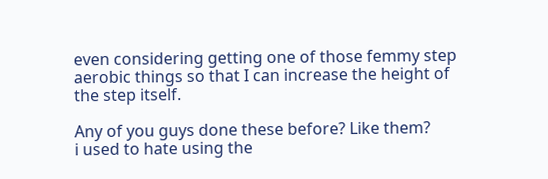even considering getting one of those femmy step aerobic things so that I can increase the height of the step itself.

Any of you guys done these before? Like them?
i used to hate using the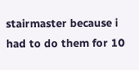stairmaster because i had to do them for 10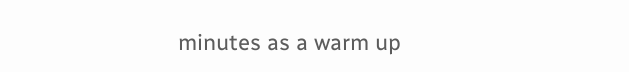minutes as a warm up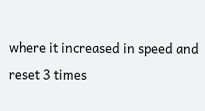where it increased in speed and reset 3 times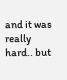and it was really hard.. but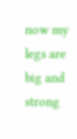now my legs are big and strong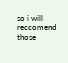so i will reccomend those